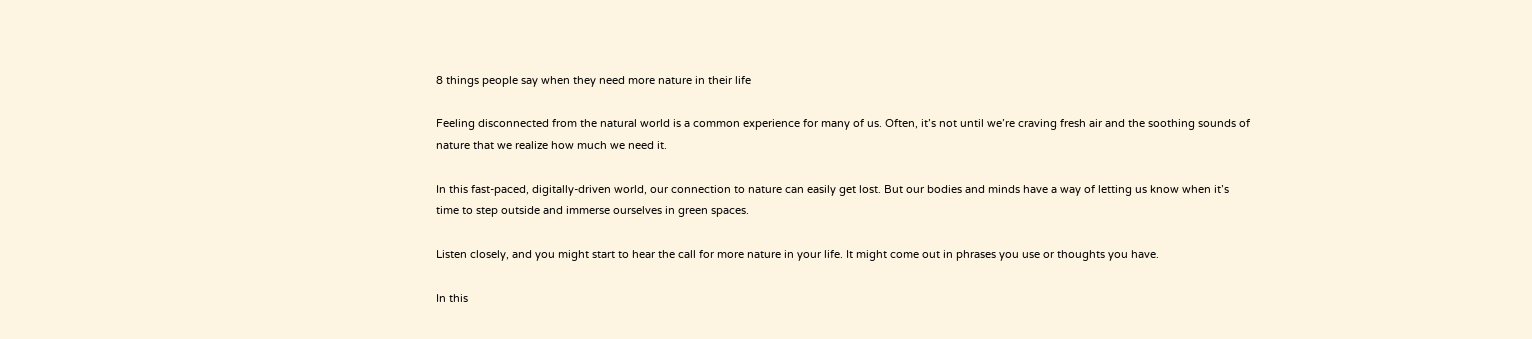8 things people say when they need more nature in their life

Feeling disconnected from the natural world is a common experience for many of us. Often, it’s not until we’re craving fresh air and the soothing sounds of nature that we realize how much we need it.

In this fast-paced, digitally-driven world, our connection to nature can easily get lost. But our bodies and minds have a way of letting us know when it’s time to step outside and immerse ourselves in green spaces.

Listen closely, and you might start to hear the call for more nature in your life. It might come out in phrases you use or thoughts you have.

In this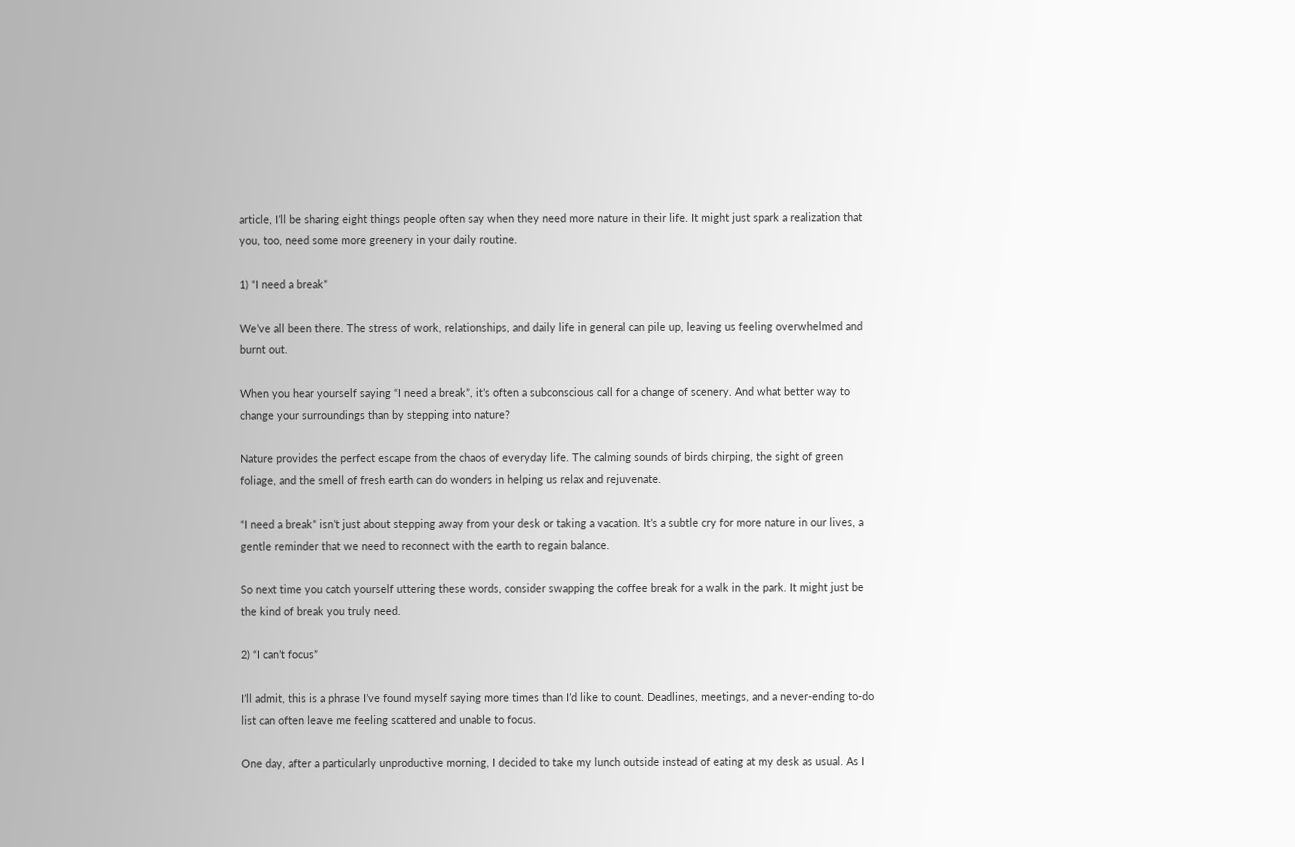article, I’ll be sharing eight things people often say when they need more nature in their life. It might just spark a realization that you, too, need some more greenery in your daily routine.

1) “I need a break”

We’ve all been there. The stress of work, relationships, and daily life in general can pile up, leaving us feeling overwhelmed and burnt out.

When you hear yourself saying “I need a break”, it’s often a subconscious call for a change of scenery. And what better way to change your surroundings than by stepping into nature?

Nature provides the perfect escape from the chaos of everyday life. The calming sounds of birds chirping, the sight of green foliage, and the smell of fresh earth can do wonders in helping us relax and rejuvenate.

“I need a break” isn’t just about stepping away from your desk or taking a vacation. It’s a subtle cry for more nature in our lives, a gentle reminder that we need to reconnect with the earth to regain balance.

So next time you catch yourself uttering these words, consider swapping the coffee break for a walk in the park. It might just be the kind of break you truly need.

2) “I can’t focus”

I’ll admit, this is a phrase I’ve found myself saying more times than I’d like to count. Deadlines, meetings, and a never-ending to-do list can often leave me feeling scattered and unable to focus.

One day, after a particularly unproductive morning, I decided to take my lunch outside instead of eating at my desk as usual. As I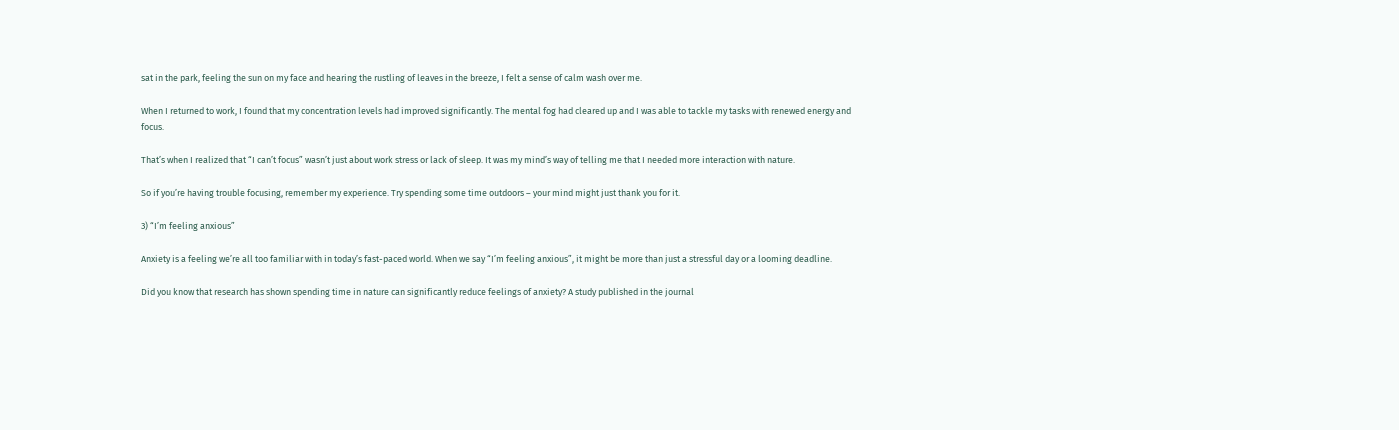sat in the park, feeling the sun on my face and hearing the rustling of leaves in the breeze, I felt a sense of calm wash over me.

When I returned to work, I found that my concentration levels had improved significantly. The mental fog had cleared up and I was able to tackle my tasks with renewed energy and focus.

That’s when I realized that “I can’t focus” wasn’t just about work stress or lack of sleep. It was my mind’s way of telling me that I needed more interaction with nature.

So if you’re having trouble focusing, remember my experience. Try spending some time outdoors – your mind might just thank you for it.

3) “I’m feeling anxious”

Anxiety is a feeling we’re all too familiar with in today’s fast-paced world. When we say “I’m feeling anxious”, it might be more than just a stressful day or a looming deadline.

Did you know that research has shown spending time in nature can significantly reduce feelings of anxiety? A study published in the journal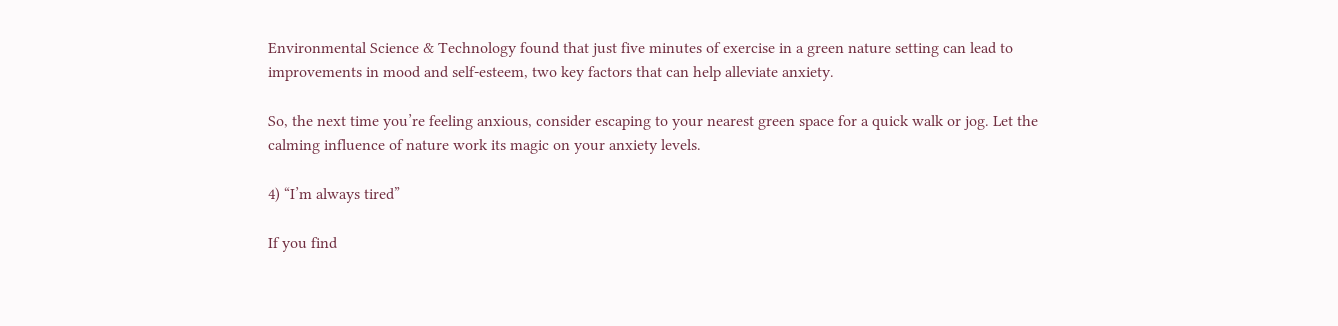Environmental Science & Technology found that just five minutes of exercise in a green nature setting can lead to improvements in mood and self-esteem, two key factors that can help alleviate anxiety.

So, the next time you’re feeling anxious, consider escaping to your nearest green space for a quick walk or jog. Let the calming influence of nature work its magic on your anxiety levels.

4) “I’m always tired”

If you find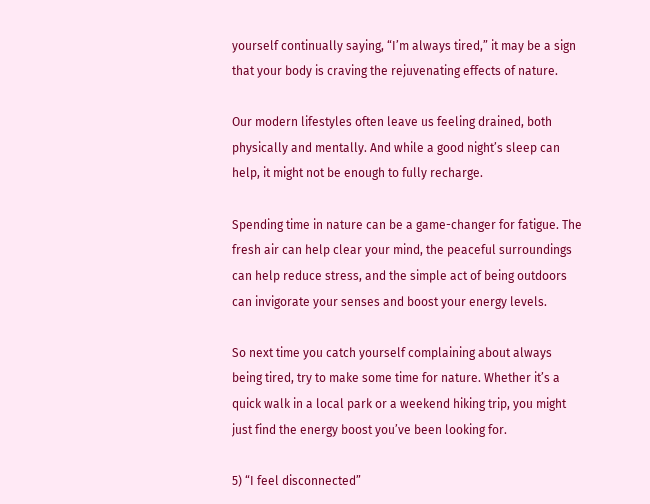yourself continually saying, “I’m always tired,” it may be a sign that your body is craving the rejuvenating effects of nature.

Our modern lifestyles often leave us feeling drained, both physically and mentally. And while a good night’s sleep can help, it might not be enough to fully recharge.

Spending time in nature can be a game-changer for fatigue. The fresh air can help clear your mind, the peaceful surroundings can help reduce stress, and the simple act of being outdoors can invigorate your senses and boost your energy levels.

So next time you catch yourself complaining about always being tired, try to make some time for nature. Whether it’s a quick walk in a local park or a weekend hiking trip, you might just find the energy boost you’ve been looking for.

5) “I feel disconnected”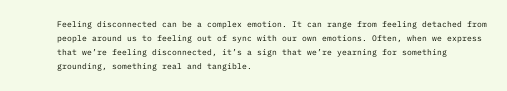Feeling disconnected can be a complex emotion. It can range from feeling detached from people around us to feeling out of sync with our own emotions. Often, when we express that we’re feeling disconnected, it’s a sign that we’re yearning for something grounding, something real and tangible.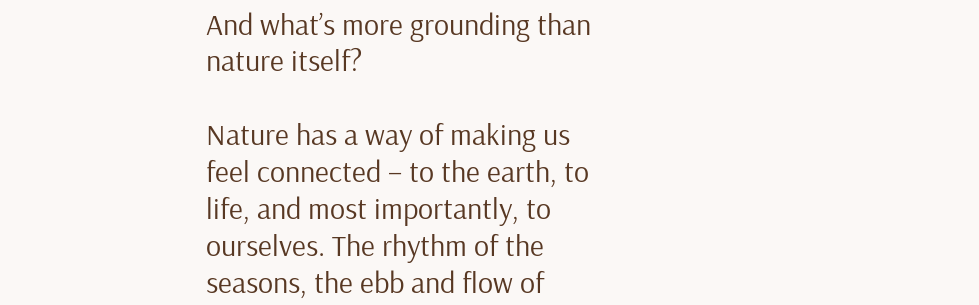And what’s more grounding than nature itself?

Nature has a way of making us feel connected – to the earth, to life, and most importantly, to ourselves. The rhythm of the seasons, the ebb and flow of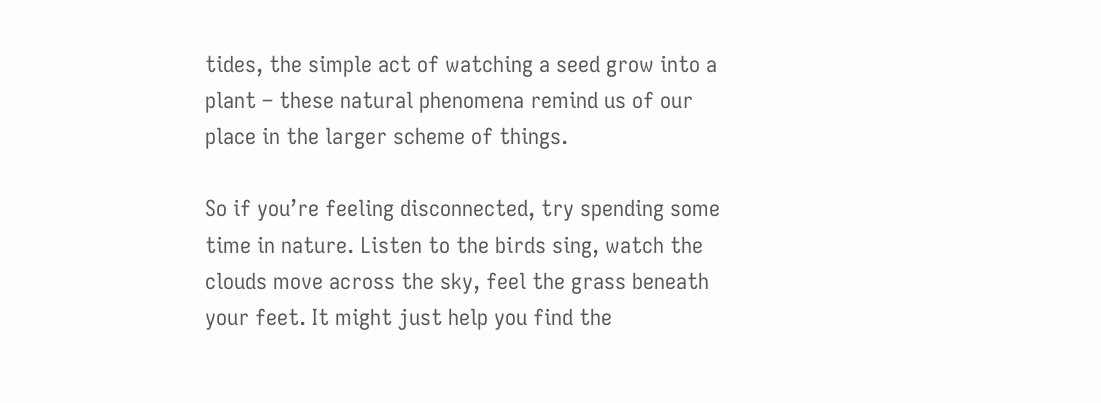tides, the simple act of watching a seed grow into a plant – these natural phenomena remind us of our place in the larger scheme of things.

So if you’re feeling disconnected, try spending some time in nature. Listen to the birds sing, watch the clouds move across the sky, feel the grass beneath your feet. It might just help you find the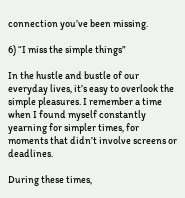connection you’ve been missing.

6) “I miss the simple things”

In the hustle and bustle of our everyday lives, it’s easy to overlook the simple pleasures. I remember a time when I found myself constantly yearning for simpler times, for moments that didn’t involve screens or deadlines.

During these times,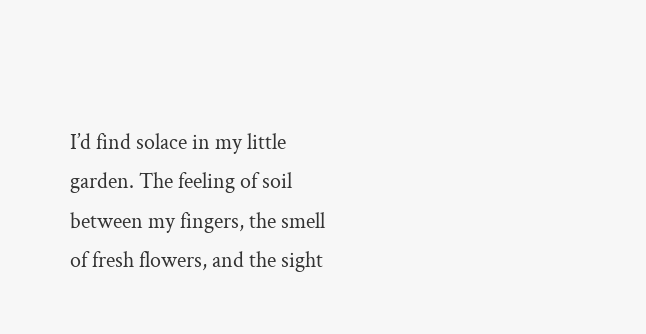I’d find solace in my little garden. The feeling of soil between my fingers, the smell of fresh flowers, and the sight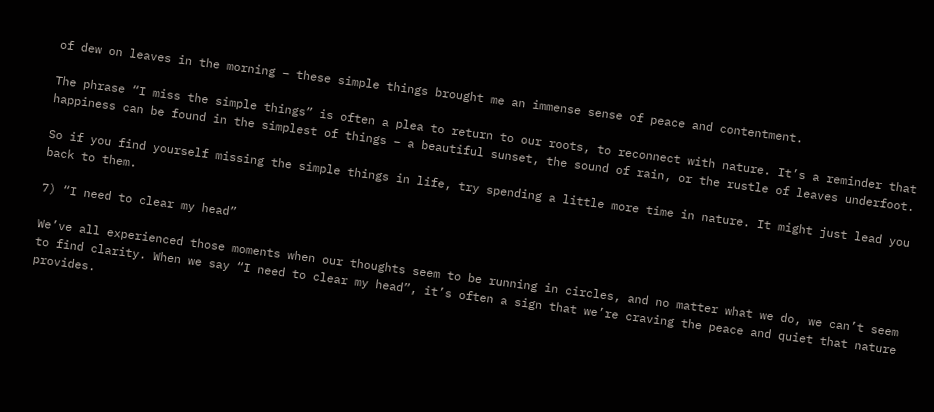of dew on leaves in the morning – these simple things brought me an immense sense of peace and contentment.

The phrase “I miss the simple things” is often a plea to return to our roots, to reconnect with nature. It’s a reminder that happiness can be found in the simplest of things – a beautiful sunset, the sound of rain, or the rustle of leaves underfoot.

So if you find yourself missing the simple things in life, try spending a little more time in nature. It might just lead you back to them.

7) “I need to clear my head”

We’ve all experienced those moments when our thoughts seem to be running in circles, and no matter what we do, we can’t seem to find clarity. When we say “I need to clear my head”, it’s often a sign that we’re craving the peace and quiet that nature provides.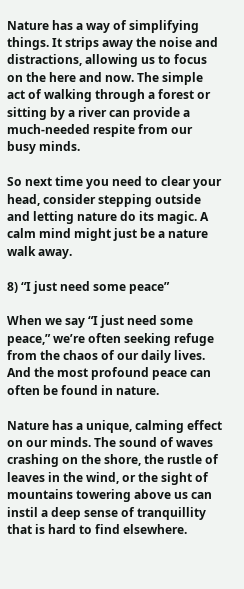Nature has a way of simplifying things. It strips away the noise and distractions, allowing us to focus on the here and now. The simple act of walking through a forest or sitting by a river can provide a much-needed respite from our busy minds.

So next time you need to clear your head, consider stepping outside and letting nature do its magic. A calm mind might just be a nature walk away.

8) “I just need some peace”

When we say “I just need some peace,” we’re often seeking refuge from the chaos of our daily lives. And the most profound peace can often be found in nature.

Nature has a unique, calming effect on our minds. The sound of waves crashing on the shore, the rustle of leaves in the wind, or the sight of mountains towering above us can instil a deep sense of tranquillity that is hard to find elsewhere.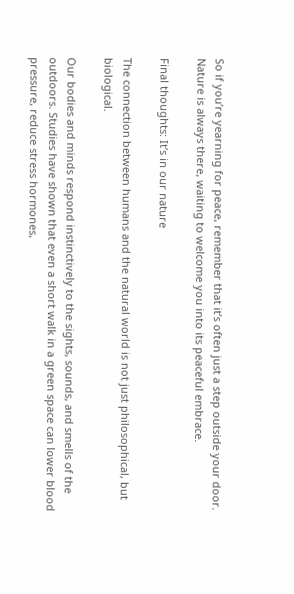So if you’re yearning for peace, remember that it’s often just a step outside your door. Nature is always there, waiting to welcome you into its peaceful embrace.

Final thoughts: It’s in our nature

The connection between humans and the natural world is not just philosophical, but biological.

Our bodies and minds respond instinctively to the sights, sounds, and smells of the outdoors. Studies have shown that even a short walk in a green space can lower blood pressure, reduce stress hormones,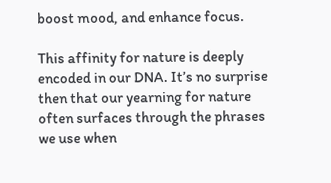boost mood, and enhance focus.

This affinity for nature is deeply encoded in our DNA. It’s no surprise then that our yearning for nature often surfaces through the phrases we use when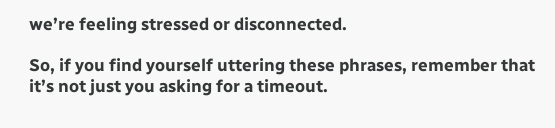we’re feeling stressed or disconnected.

So, if you find yourself uttering these phrases, remember that it’s not just you asking for a timeout.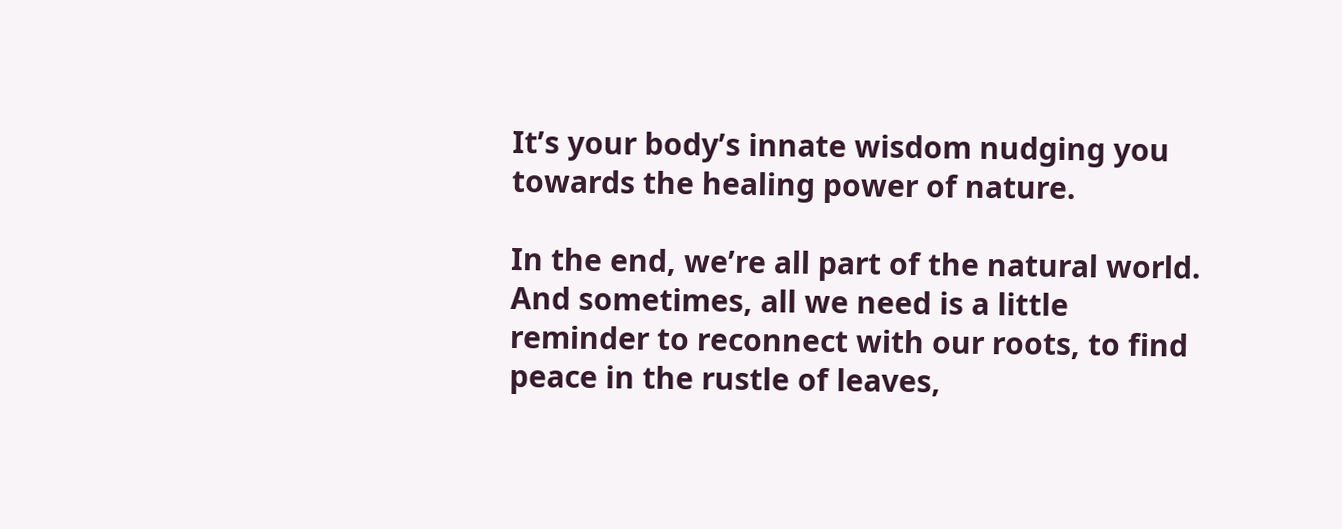It’s your body’s innate wisdom nudging you towards the healing power of nature.

In the end, we’re all part of the natural world. And sometimes, all we need is a little reminder to reconnect with our roots, to find peace in the rustle of leaves,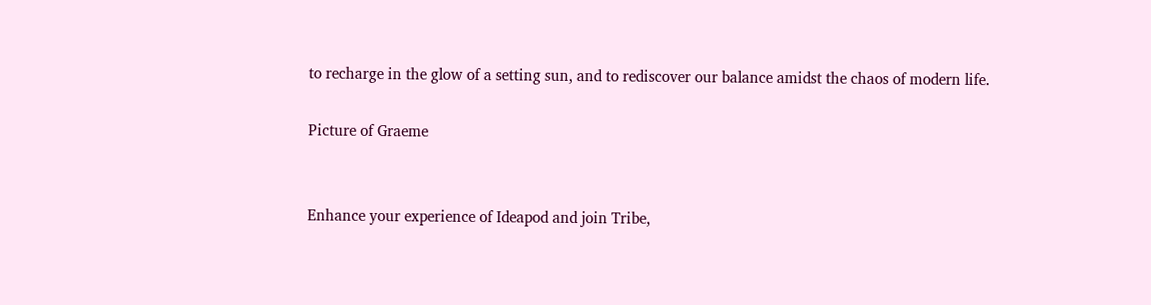to recharge in the glow of a setting sun, and to rediscover our balance amidst the chaos of modern life.

Picture of Graeme


Enhance your experience of Ideapod and join Tribe,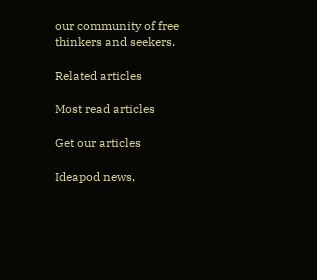our community of free thinkers and seekers.

Related articles

Most read articles

Get our articles

Ideapod news,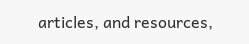articles, and resources,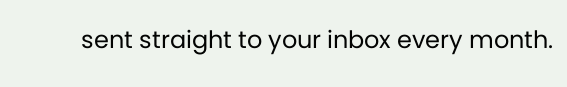sent straight to your inbox every month.